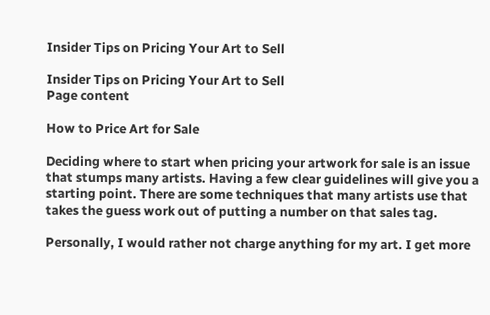Insider Tips on Pricing Your Art to Sell

Insider Tips on Pricing Your Art to Sell
Page content

How to Price Art for Sale

Deciding where to start when pricing your artwork for sale is an issue that stumps many artists. Having a few clear guidelines will give you a starting point. There are some techniques that many artists use that takes the guess work out of putting a number on that sales tag.

Personally, I would rather not charge anything for my art. I get more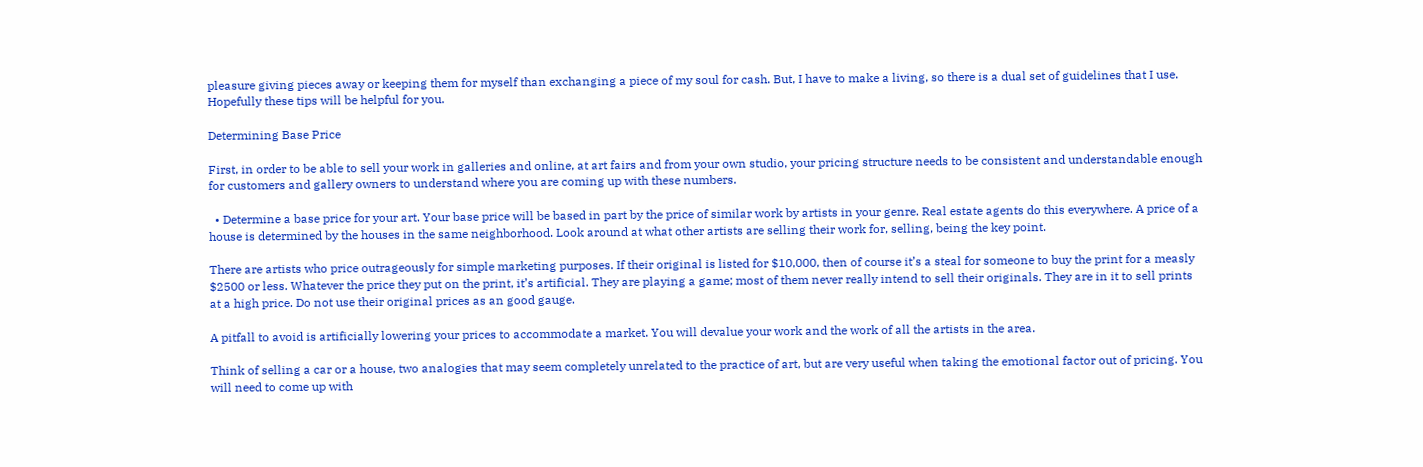pleasure giving pieces away or keeping them for myself than exchanging a piece of my soul for cash. But, I have to make a living, so there is a dual set of guidelines that I use. Hopefully these tips will be helpful for you.

Determining Base Price

First, in order to be able to sell your work in galleries and online, at art fairs and from your own studio, your pricing structure needs to be consistent and understandable enough for customers and gallery owners to understand where you are coming up with these numbers.

  • Determine a base price for your art. Your base price will be based in part by the price of similar work by artists in your genre. Real estate agents do this everywhere. A price of a house is determined by the houses in the same neighborhood. Look around at what other artists are selling their work for, selling, being the key point.

There are artists who price outrageously for simple marketing purposes. If their original is listed for $10,000, then of course it’s a steal for someone to buy the print for a measly $2500 or less. Whatever the price they put on the print, it’s artificial. They are playing a game; most of them never really intend to sell their originals. They are in it to sell prints at a high price. Do not use their original prices as an good gauge.

A pitfall to avoid is artificially lowering your prices to accommodate a market. You will devalue your work and the work of all the artists in the area.

Think of selling a car or a house, two analogies that may seem completely unrelated to the practice of art, but are very useful when taking the emotional factor out of pricing. You will need to come up with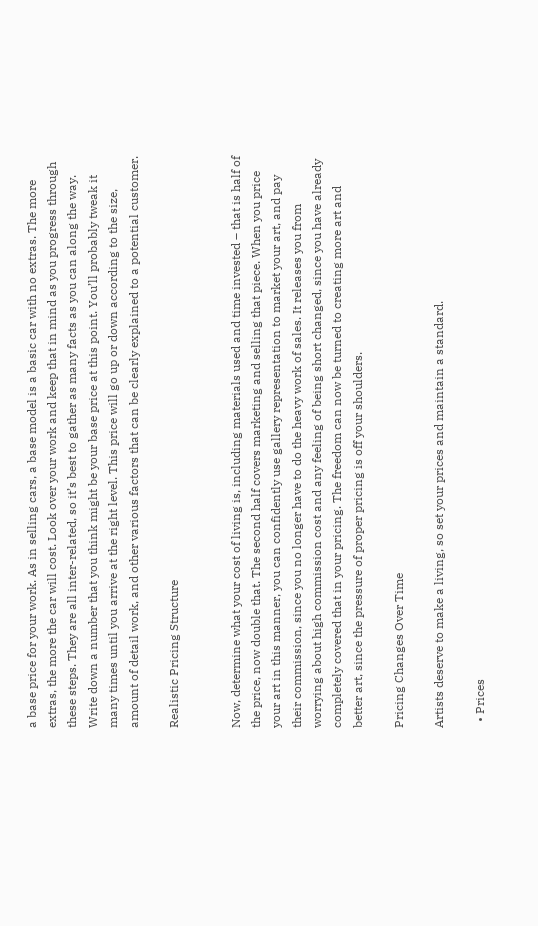a base price for your work. As in selling cars, a base model is a basic car with no extras. The more extras, the more the car will cost. Look over your work and keep that in mind as you progress through these steps. They are all inter-related, so it’s best to gather as many facts as you can along the way. Write down a number that you think might be your base price at this point. You’ll probably tweak it many times until you arrive at the right level. This price will go up or down according to the size, amount of detail work, and other various factors that can be clearly explained to a potential customer.

Realistic Pricing Structure


Now, determine what your cost of living is, including materials used and time invested – that is half of the price, now double that. The second half covers marketing and selling that piece. When you price your art in this manner, you can confidently use gallery representation to market your art, and pay their commission, since you no longer have to do the heavy work of sales. It releases you from worrying about high commission cost and any feeling of being short changed, since you have already completely covered that in your pricing. The freedom can now be turned to creating more art and better art, since the pressure of proper pricing is off your shoulders.

Pricing Changes Over Time

Artists deserve to make a living, so set your prices and maintain a standard.

  • Prices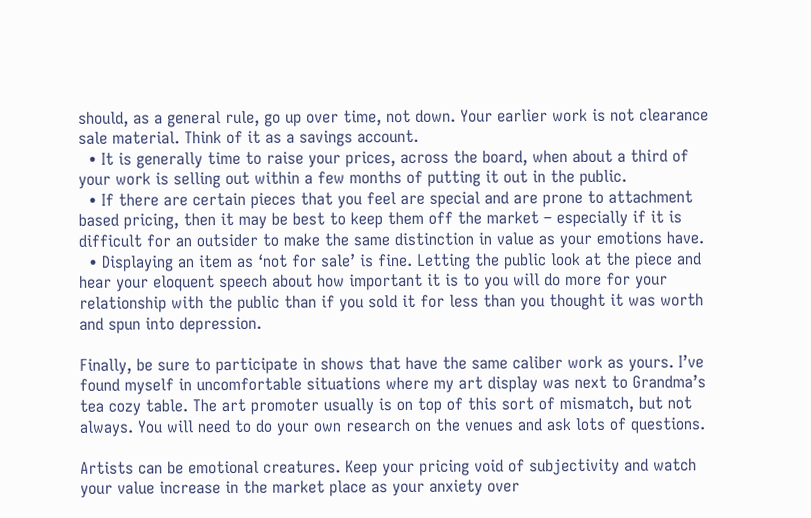should, as a general rule, go up over time, not down. Your earlier work is not clearance sale material. Think of it as a savings account.
  • It is generally time to raise your prices, across the board, when about a third of your work is selling out within a few months of putting it out in the public.
  • If there are certain pieces that you feel are special and are prone to attachment based pricing, then it may be best to keep them off the market – especially if it is difficult for an outsider to make the same distinction in value as your emotions have.
  • Displaying an item as ‘not for sale’ is fine. Letting the public look at the piece and hear your eloquent speech about how important it is to you will do more for your relationship with the public than if you sold it for less than you thought it was worth and spun into depression.

Finally, be sure to participate in shows that have the same caliber work as yours. I’ve found myself in uncomfortable situations where my art display was next to Grandma’s tea cozy table. The art promoter usually is on top of this sort of mismatch, but not always. You will need to do your own research on the venues and ask lots of questions.

Artists can be emotional creatures. Keep your pricing void of subjectivity and watch your value increase in the market place as your anxiety over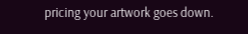pricing your artwork goes down.